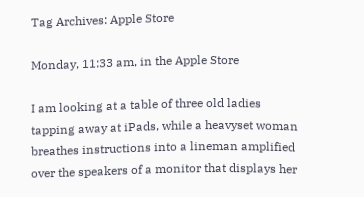Tag Archives: Apple Store

Monday, 11:33 am, in the Apple Store

I am looking at a table of three old ladies tapping away at iPads, while a heavyset woman breathes instructions into a lineman amplified over the speakers of a monitor that displays her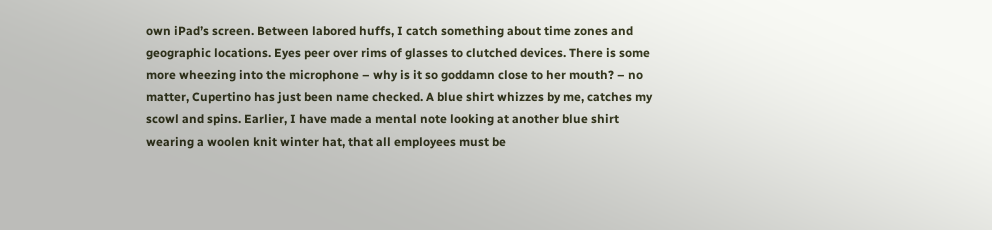own iPad’s screen. Between labored huffs, I catch something about time zones and geographic locations. Eyes peer over rims of glasses to clutched devices. There is some more wheezing into the microphone – why is it so goddamn close to her mouth? – no matter, Cupertino has just been name checked. A blue shirt whizzes by me, catches my scowl and spins. Earlier, I have made a mental note looking at another blue shirt wearing a woolen knit winter hat, that all employees must be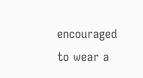encouraged to wear a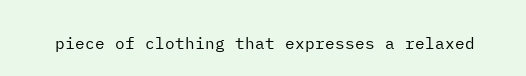piece of clothing that expresses a relaxed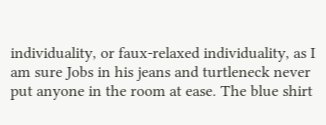individuality, or faux-relaxed individuality, as I am sure Jobs in his jeans and turtleneck never put anyone in the room at ease. The blue shirt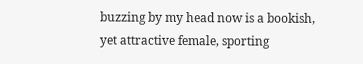buzzing by my head now is a bookish, yet attractive female, sporting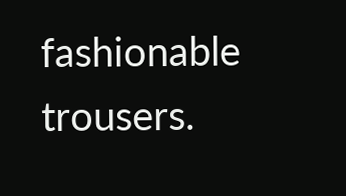fashionable trousers.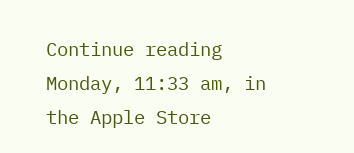Continue reading Monday, 11:33 am, in the Apple Store